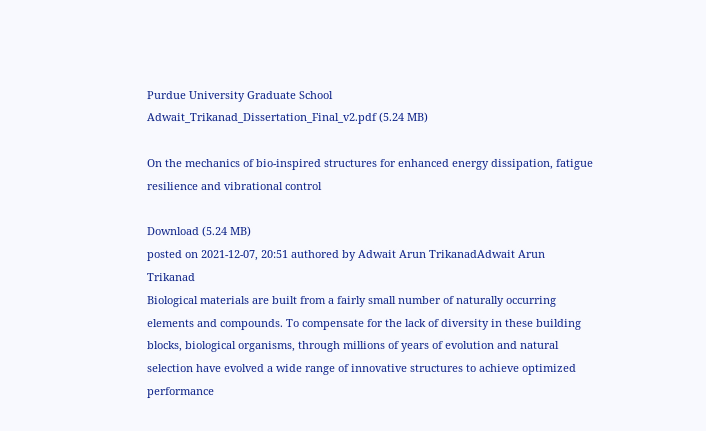Purdue University Graduate School
Adwait_Trikanad_Dissertation_Final_v2.pdf (5.24 MB)

On the mechanics of bio-inspired structures for enhanced energy dissipation, fatigue resilience and vibrational control

Download (5.24 MB)
posted on 2021-12-07, 20:51 authored by Adwait Arun TrikanadAdwait Arun Trikanad
Biological materials are built from a fairly small number of naturally occurring elements and compounds. To compensate for the lack of diversity in these building blocks, biological organisms, through millions of years of evolution and natural selection have evolved a wide range of innovative structures to achieve optimized performance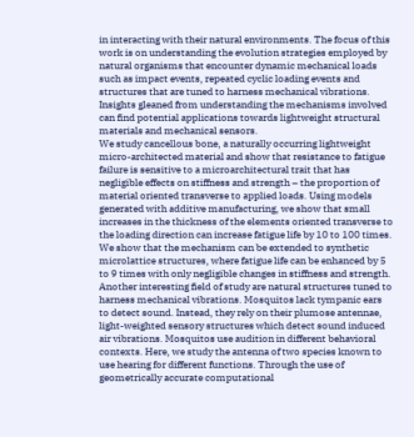in interacting with their natural environments. The focus of this work is on understanding the evolution strategies employed by natural organisms that encounter dynamic mechanical loads such as impact events, repeated cyclic loading events and structures that are tuned to harness mechanical vibrations. Insights gleaned from understanding the mechanisms involved can find potential applications towards lightweight structural materials and mechanical sensors.
We study cancellous bone, a naturally occurring lightweight micro-architected material and show that resistance to fatigue failure is sensitive to a microarchitectural trait that has negligible effects on stiffness and strength – the proportion of material oriented transverse to applied loads. Using models generated with additive manufacturing, we show that small increases in the thickness of the elements oriented transverse to the loading direction can increase fatigue life by 10 to 100 times. We show that the mechanism can be extended to synthetic microlattice structures, where fatigue life can be enhanced by 5 to 9 times with only negligible changes in stiffness and strength.
Another interesting field of study are natural structures tuned to harness mechanical vibrations. Mosquitos lack tympanic ears to detect sound. Instead, they rely on their plumose antennae, light-weighted sensory structures which detect sound induced air vibrations. Mosquitos use audition in different behavioral contexts. Here, we study the antenna of two species known to use hearing for different functions. Through the use of geometrically accurate computational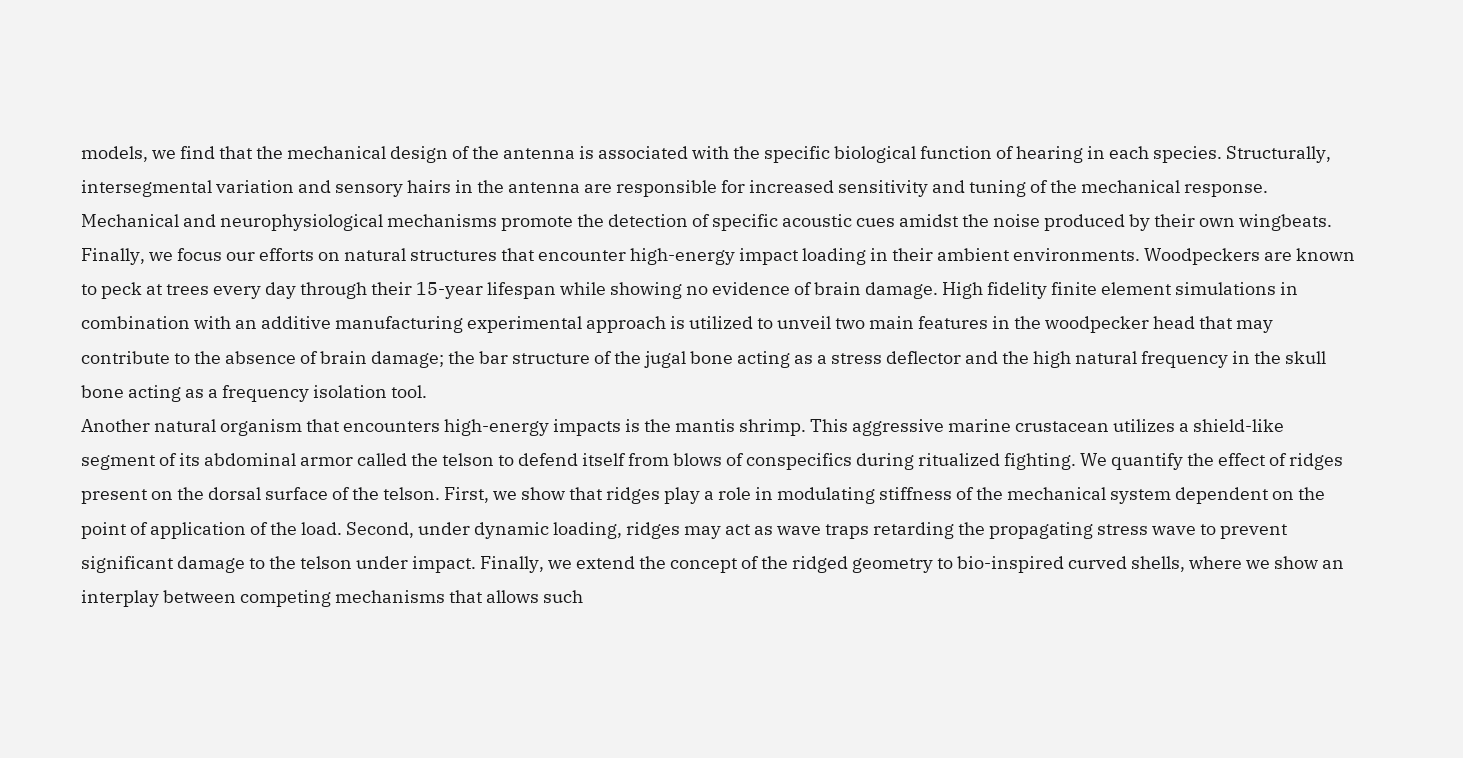models, we find that the mechanical design of the antenna is associated with the specific biological function of hearing in each species. Structurally, intersegmental variation and sensory hairs in the antenna are responsible for increased sensitivity and tuning of the mechanical response. Mechanical and neurophysiological mechanisms promote the detection of specific acoustic cues amidst the noise produced by their own wingbeats.
Finally, we focus our efforts on natural structures that encounter high-energy impact loading in their ambient environments. Woodpeckers are known to peck at trees every day through their 15-year lifespan while showing no evidence of brain damage. High fidelity finite element simulations in combination with an additive manufacturing experimental approach is utilized to unveil two main features in the woodpecker head that may contribute to the absence of brain damage; the bar structure of the jugal bone acting as a stress deflector and the high natural frequency in the skull bone acting as a frequency isolation tool.
Another natural organism that encounters high-energy impacts is the mantis shrimp. This aggressive marine crustacean utilizes a shield-like segment of its abdominal armor called the telson to defend itself from blows of conspecifics during ritualized fighting. We quantify the effect of ridges present on the dorsal surface of the telson. First, we show that ridges play a role in modulating stiffness of the mechanical system dependent on the point of application of the load. Second, under dynamic loading, ridges may act as wave traps retarding the propagating stress wave to prevent significant damage to the telson under impact. Finally, we extend the concept of the ridged geometry to bio-inspired curved shells, where we show an interplay between competing mechanisms that allows such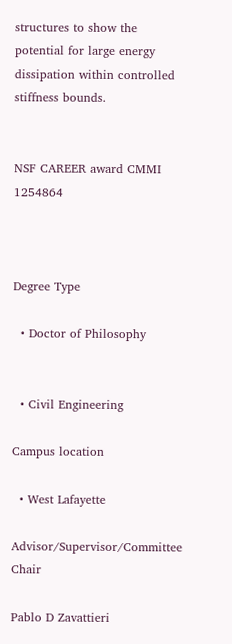structures to show the potential for large energy dissipation within controlled stiffness bounds.


NSF CAREER award CMMI 1254864



Degree Type

  • Doctor of Philosophy


  • Civil Engineering

Campus location

  • West Lafayette

Advisor/Supervisor/Committee Chair

Pablo D Zavattieri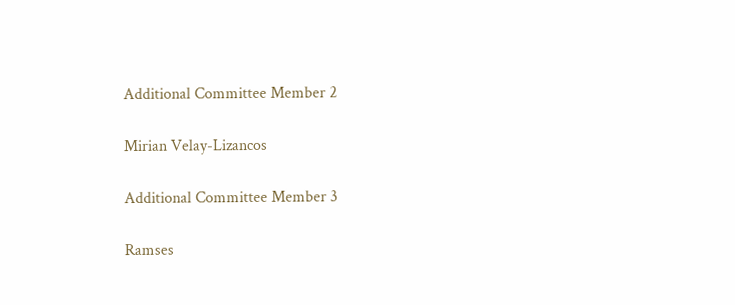Additional Committee Member 2

Mirian Velay-Lizancos

Additional Committee Member 3

Ramses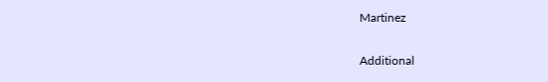Martinez

Additional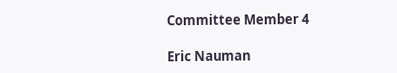Committee Member 4

Eric Nauman